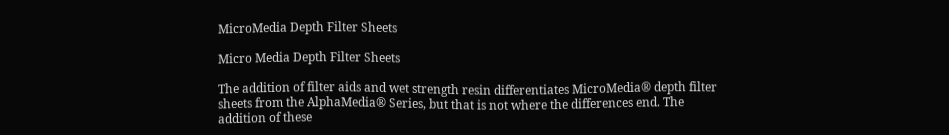MicroMedia Depth Filter Sheets

Micro Media Depth Filter Sheets

The addition of filter aids and wet strength resin differentiates MicroMedia® depth filter sheets from the AlphaMedia® Series, but that is not where the differences end. The addition of these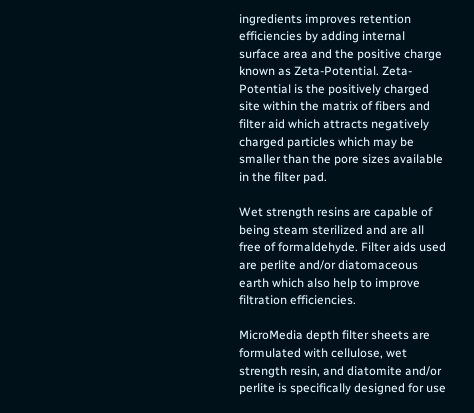ingredients improves retention efficiencies by adding internal surface area and the positive charge known as Zeta-Potential. Zeta-Potential is the positively charged site within the matrix of fibers and filter aid which attracts negatively charged particles which may be smaller than the pore sizes available in the filter pad.

Wet strength resins are capable of being steam sterilized and are all free of formaldehyde. Filter aids used are perlite and/or diatomaceous earth which also help to improve filtration efficiencies.

MicroMedia depth filter sheets are formulated with cellulose, wet strength resin, and diatomite and/or perlite is specifically designed for use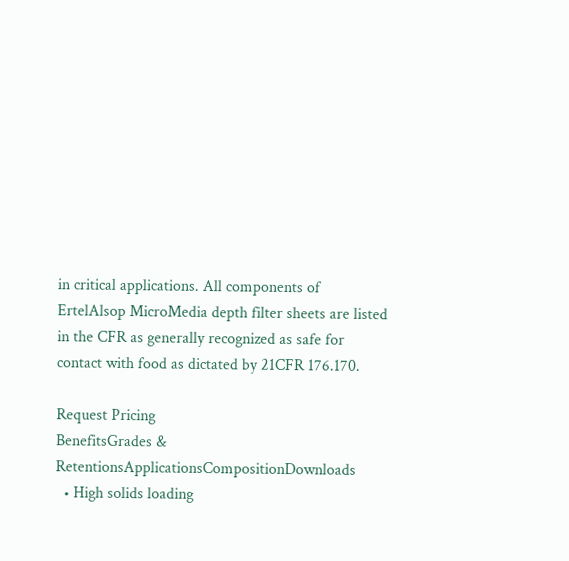in critical applications. All components of ErtelAlsop MicroMedia depth filter sheets are listed in the CFR as generally recognized as safe for contact with food as dictated by 21CFR 176.170.

Request Pricing
BenefitsGrades & RetentionsApplicationsCompositionDownloads
  • High solids loading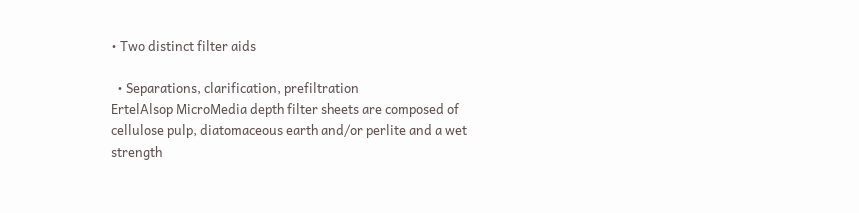• Two distinct filter aids

  • Separations, clarification, prefiltration
ErtelAlsop MicroMedia depth filter sheets are composed of cellulose pulp, diatomaceous earth and/or perlite and a wet strength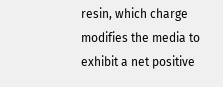resin, which charge modifies the media to exhibit a net positive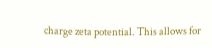charge zeta potential. This allows for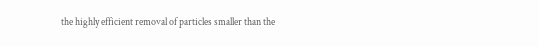the highly efficient removal of particles smaller than the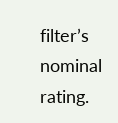filter’s nominal rating.